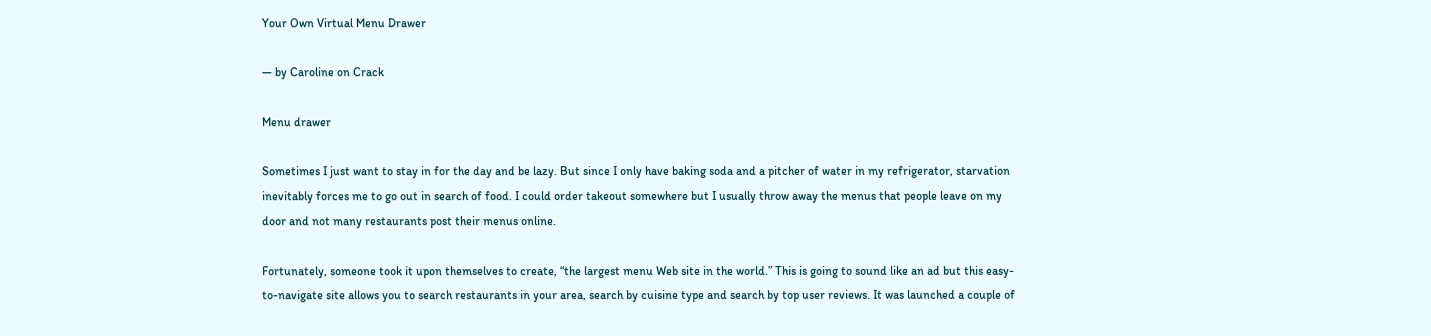Your Own Virtual Menu Drawer

— by Caroline on Crack

Menu drawer

Sometimes I just want to stay in for the day and be lazy. But since I only have baking soda and a pitcher of water in my refrigerator, starvation inevitably forces me to go out in search of food. I could order takeout somewhere but I usually throw away the menus that people leave on my door and not many restaurants post their menus online.

Fortunately, someone took it upon themselves to create, “the largest menu Web site in the world.” This is going to sound like an ad but this easy-to-navigate site allows you to search restaurants in your area, search by cuisine type and search by top user reviews. It was launched a couple of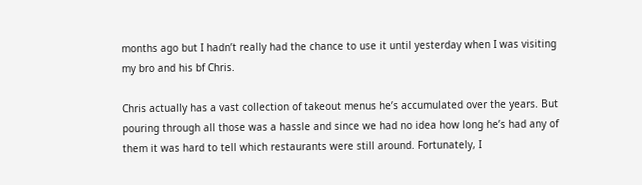months ago but I hadn’t really had the chance to use it until yesterday when I was visiting my bro and his bf Chris.

Chris actually has a vast collection of takeout menus he’s accumulated over the years. But pouring through all those was a hassle and since we had no idea how long he’s had any of them it was hard to tell which restaurants were still around. Fortunately, I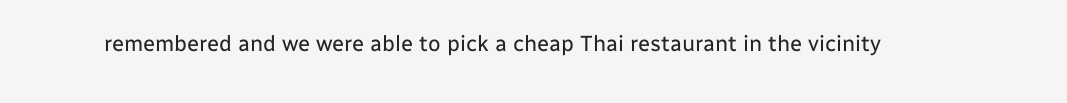remembered and we were able to pick a cheap Thai restaurant in the vicinity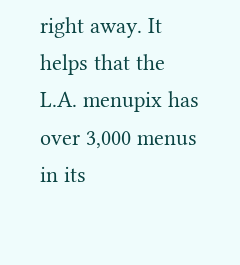right away. It helps that the L.A. menupix has over 3,000 menus in its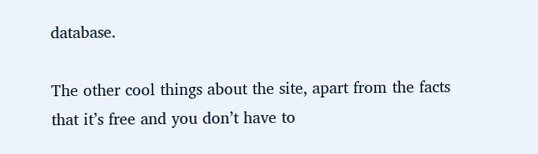database.

The other cool things about the site, apart from the facts that it’s free and you don’t have to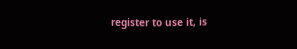register to use it, is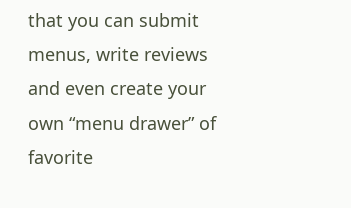that you can submit menus, write reviews and even create your own “menu drawer” of favorite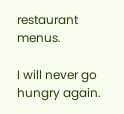restaurant menus.

I will never go hungry again.